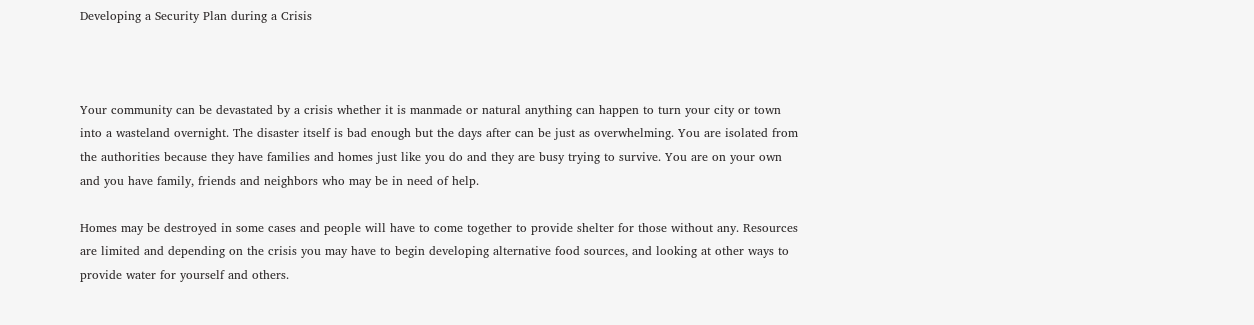Developing a Security Plan during a Crisis



Your community can be devastated by a crisis whether it is manmade or natural anything can happen to turn your city or town into a wasteland overnight. The disaster itself is bad enough but the days after can be just as overwhelming. You are isolated from the authorities because they have families and homes just like you do and they are busy trying to survive. You are on your own and you have family, friends and neighbors who may be in need of help.

Homes may be destroyed in some cases and people will have to come together to provide shelter for those without any. Resources are limited and depending on the crisis you may have to begin developing alternative food sources, and looking at other ways to provide water for yourself and others.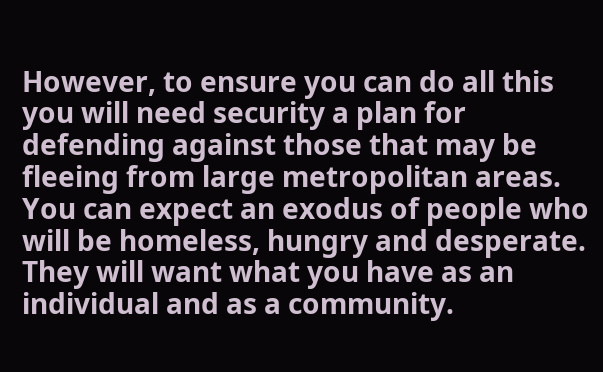However, to ensure you can do all this you will need security a plan for defending against those that may be fleeing from large metropolitan areas. You can expect an exodus of people who will be homeless, hungry and desperate. They will want what you have as an individual and as a community.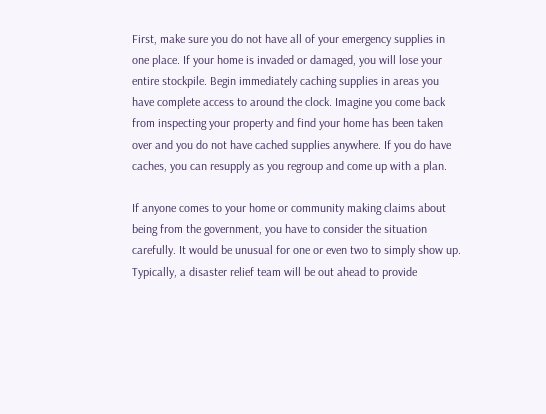First, make sure you do not have all of your emergency supplies in one place. If your home is invaded or damaged, you will lose your entire stockpile. Begin immediately caching supplies in areas you have complete access to around the clock. Imagine you come back from inspecting your property and find your home has been taken over and you do not have cached supplies anywhere. If you do have caches, you can resupply as you regroup and come up with a plan.

If anyone comes to your home or community making claims about being from the government, you have to consider the situation carefully. It would be unusual for one or even two to simply show up. Typically, a disaster relief team will be out ahead to provide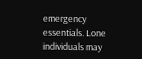emergency essentials. Lone individuals may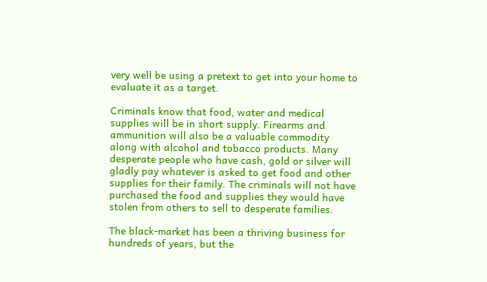very well be using a pretext to get into your home to evaluate it as a target.

Criminals know that food, water and medical supplies will be in short supply. Firearms and ammunition will also be a valuable commodity along with alcohol and tobacco products. Many desperate people who have cash, gold or silver will gladly pay whatever is asked to get food and other supplies for their family. The criminals will not have purchased the food and supplies they would have stolen from others to sell to desperate families.

The black-market has been a thriving business for hundreds of years, but the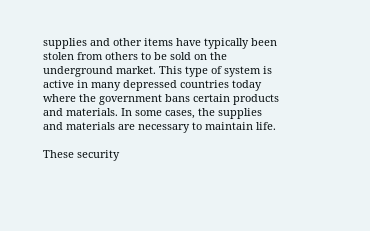supplies and other items have typically been stolen from others to be sold on the underground market. This type of system is active in many depressed countries today where the government bans certain products and materials. In some cases, the supplies and materials are necessary to maintain life.

These security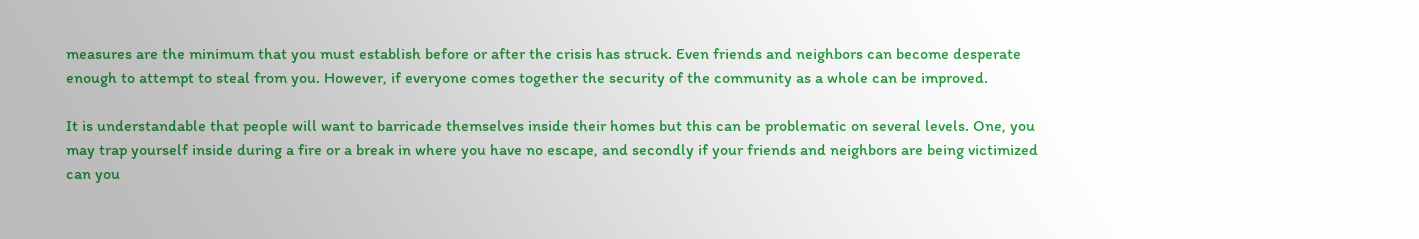measures are the minimum that you must establish before or after the crisis has struck. Even friends and neighbors can become desperate enough to attempt to steal from you. However, if everyone comes together the security of the community as a whole can be improved.

It is understandable that people will want to barricade themselves inside their homes but this can be problematic on several levels. One, you may trap yourself inside during a fire or a break in where you have no escape, and secondly if your friends and neighbors are being victimized can you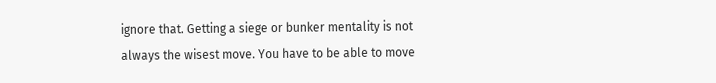ignore that. Getting a siege or bunker mentality is not always the wisest move. You have to be able to move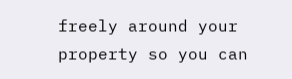freely around your property so you can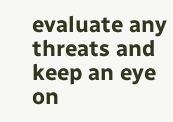evaluate any threats and keep an eye on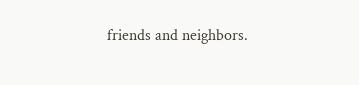friends and neighbors.